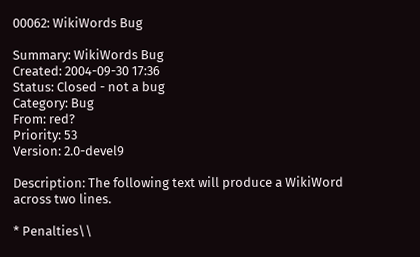00062: WikiWords Bug

Summary: WikiWords Bug
Created: 2004-09-30 17:36
Status: Closed - not a bug
Category: Bug
From: red?
Priority: 53
Version: 2.0-devel9

Description: The following text will produce a WikiWord across two lines.

* Penalties\\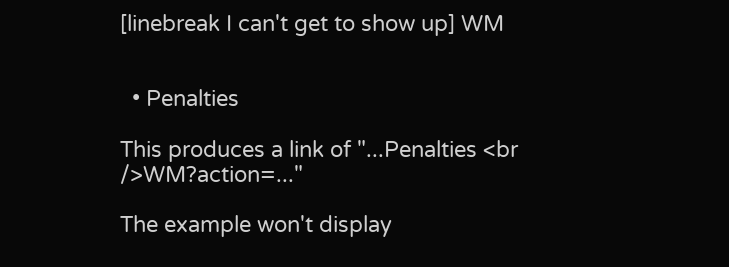[linebreak I can't get to show up] WM


  • Penalties

This produces a link of "...Penalties <br />WM?action=..."

The example won't display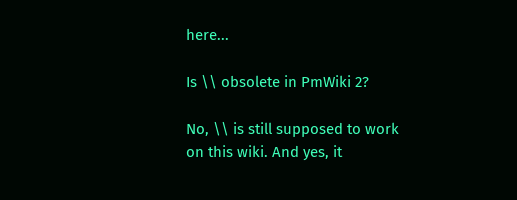here...

Is \\ obsolete in PmWiki 2?

No, \\ is still supposed to work on this wiki. And yes, it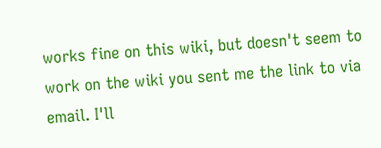works fine on this wiki, but doesn't seem to work on the wiki you sent me the link to via email. I'll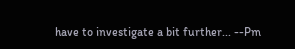have to investigate a bit further... --Pm